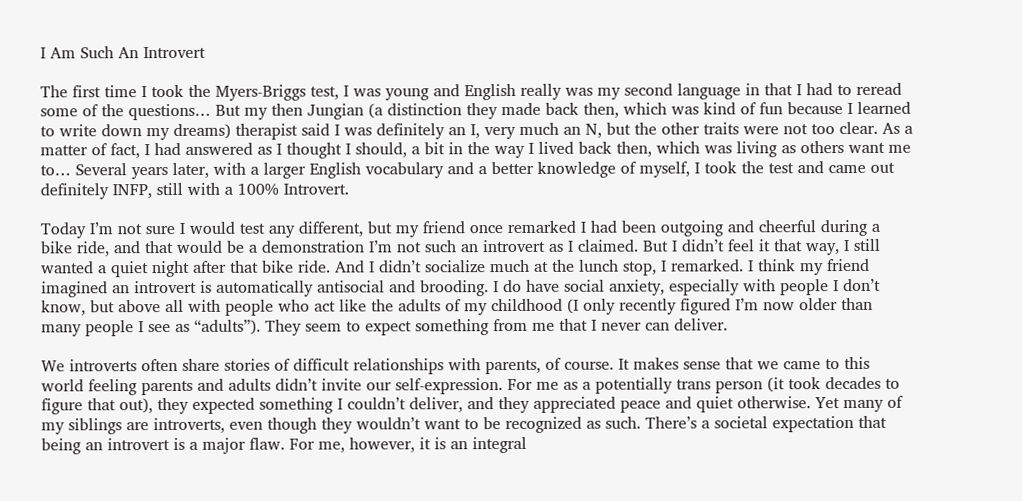I Am Such An Introvert

The first time I took the Myers-Briggs test, I was young and English really was my second language in that I had to reread some of the questions… But my then Jungian (a distinction they made back then, which was kind of fun because I learned to write down my dreams) therapist said I was definitely an I, very much an N, but the other traits were not too clear. As a matter of fact, I had answered as I thought I should, a bit in the way I lived back then, which was living as others want me to… Several years later, with a larger English vocabulary and a better knowledge of myself, I took the test and came out definitely INFP, still with a 100% Introvert.

Today I’m not sure I would test any different, but my friend once remarked I had been outgoing and cheerful during a bike ride, and that would be a demonstration I’m not such an introvert as I claimed. But I didn’t feel it that way, I still wanted a quiet night after that bike ride. And I didn’t socialize much at the lunch stop, I remarked. I think my friend imagined an introvert is automatically antisocial and brooding. I do have social anxiety, especially with people I don’t know, but above all with people who act like the adults of my childhood (I only recently figured I’m now older than many people I see as “adults”). They seem to expect something from me that I never can deliver.

We introverts often share stories of difficult relationships with parents, of course. It makes sense that we came to this world feeling parents and adults didn’t invite our self-expression. For me as a potentially trans person (it took decades to figure that out), they expected something I couldn’t deliver, and they appreciated peace and quiet otherwise. Yet many of my siblings are introverts, even though they wouldn’t want to be recognized as such. There’s a societal expectation that being an introvert is a major flaw. For me, however, it is an integral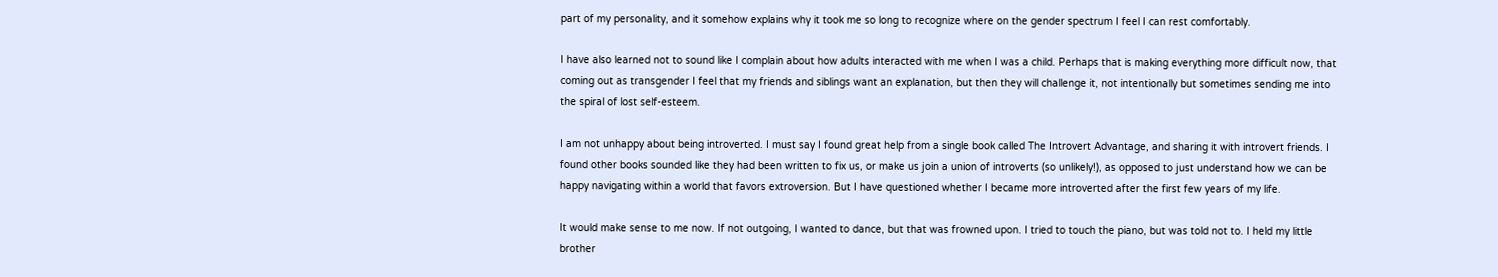part of my personality, and it somehow explains why it took me so long to recognize where on the gender spectrum I feel I can rest comfortably.

I have also learned not to sound like I complain about how adults interacted with me when I was a child. Perhaps that is making everything more difficult now, that coming out as transgender I feel that my friends and siblings want an explanation, but then they will challenge it, not intentionally but sometimes sending me into the spiral of lost self-esteem.

I am not unhappy about being introverted. I must say I found great help from a single book called The Introvert Advantage, and sharing it with introvert friends. I found other books sounded like they had been written to fix us, or make us join a union of introverts (so unlikely!), as opposed to just understand how we can be happy navigating within a world that favors extroversion. But I have questioned whether I became more introverted after the first few years of my life.

It would make sense to me now. If not outgoing, I wanted to dance, but that was frowned upon. I tried to touch the piano, but was told not to. I held my little brother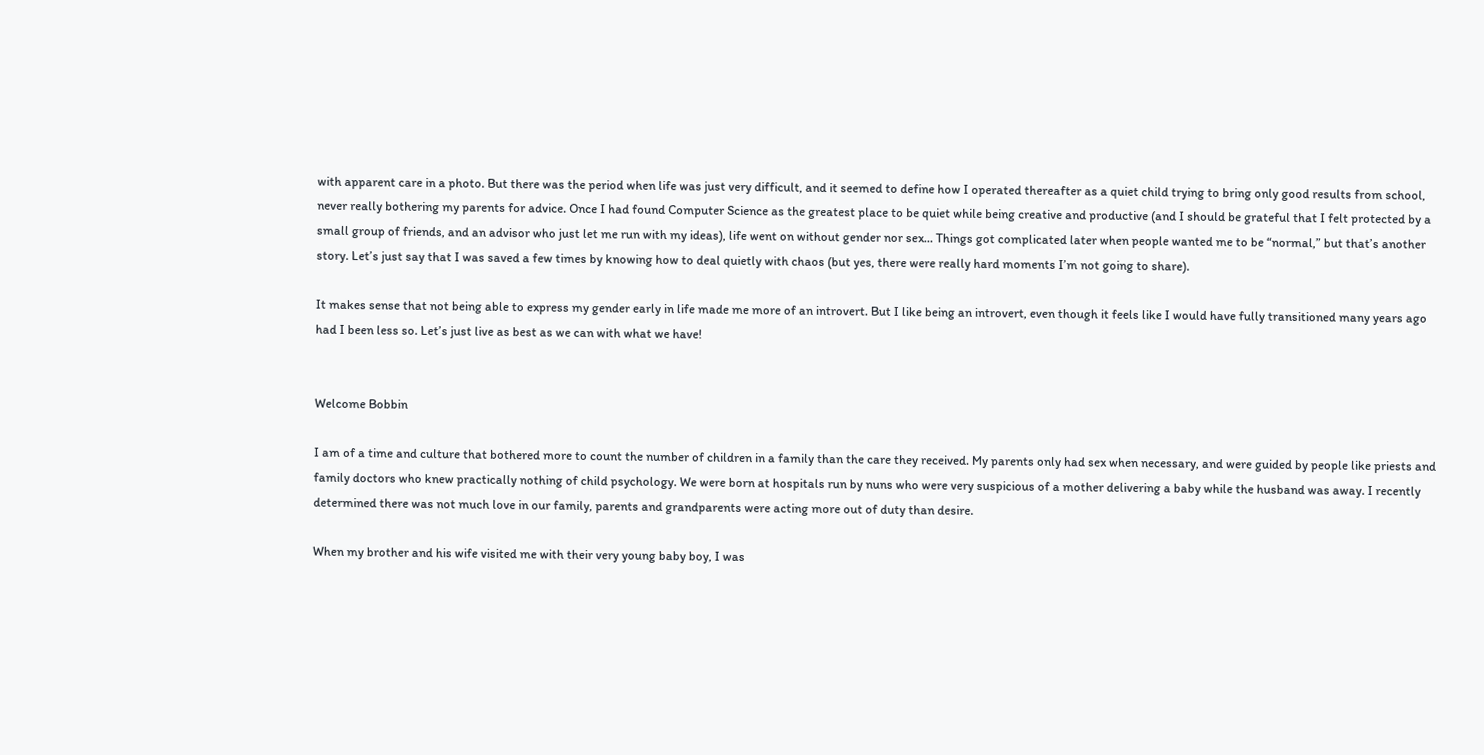with apparent care in a photo. But there was the period when life was just very difficult, and it seemed to define how I operated thereafter as a quiet child trying to bring only good results from school, never really bothering my parents for advice. Once I had found Computer Science as the greatest place to be quiet while being creative and productive (and I should be grateful that I felt protected by a small group of friends, and an advisor who just let me run with my ideas), life went on without gender nor sex… Things got complicated later when people wanted me to be “normal,” but that’s another story. Let’s just say that I was saved a few times by knowing how to deal quietly with chaos (but yes, there were really hard moments I’m not going to share).

It makes sense that not being able to express my gender early in life made me more of an introvert. But I like being an introvert, even though it feels like I would have fully transitioned many years ago had I been less so. Let’s just live as best as we can with what we have!


Welcome Bobbin

I am of a time and culture that bothered more to count the number of children in a family than the care they received. My parents only had sex when necessary, and were guided by people like priests and family doctors who knew practically nothing of child psychology. We were born at hospitals run by nuns who were very suspicious of a mother delivering a baby while the husband was away. I recently determined there was not much love in our family, parents and grandparents were acting more out of duty than desire.

When my brother and his wife visited me with their very young baby boy, I was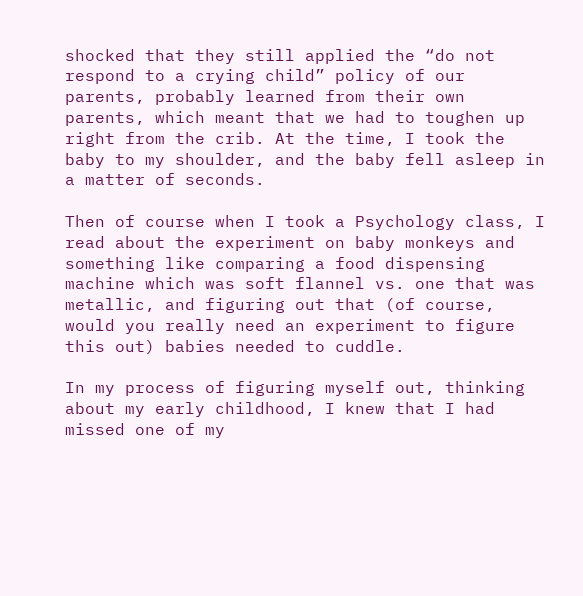shocked that they still applied the “do not respond to a crying child” policy of our parents, probably learned from their own parents, which meant that we had to toughen up right from the crib. At the time, I took the baby to my shoulder, and the baby fell asleep in a matter of seconds.

Then of course when I took a Psychology class, I read about the experiment on baby monkeys and something like comparing a food dispensing machine which was soft flannel vs. one that was metallic, and figuring out that (of course, would you really need an experiment to figure this out) babies needed to cuddle.

In my process of figuring myself out, thinking about my early childhood, I knew that I had missed one of my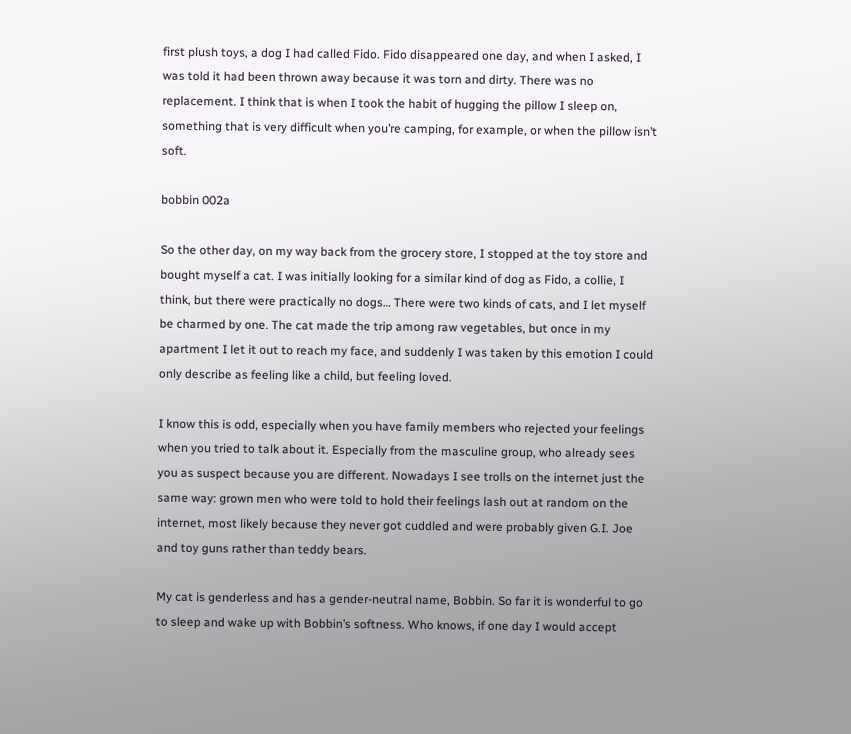first plush toys, a dog I had called Fido. Fido disappeared one day, and when I asked, I was told it had been thrown away because it was torn and dirty. There was no replacement. I think that is when I took the habit of hugging the pillow I sleep on, something that is very difficult when you’re camping, for example, or when the pillow isn’t soft.

bobbin 002a

So the other day, on my way back from the grocery store, I stopped at the toy store and bought myself a cat. I was initially looking for a similar kind of dog as Fido, a collie, I think, but there were practically no dogs… There were two kinds of cats, and I let myself be charmed by one. The cat made the trip among raw vegetables, but once in my apartment I let it out to reach my face, and suddenly I was taken by this emotion I could only describe as feeling like a child, but feeling loved.

I know this is odd, especially when you have family members who rejected your feelings when you tried to talk about it. Especially from the masculine group, who already sees you as suspect because you are different. Nowadays I see trolls on the internet just the same way: grown men who were told to hold their feelings lash out at random on the internet, most likely because they never got cuddled and were probably given G.I. Joe and toy guns rather than teddy bears.

My cat is genderless and has a gender-neutral name, Bobbin. So far it is wonderful to go to sleep and wake up with Bobbin’s softness. Who knows, if one day I would accept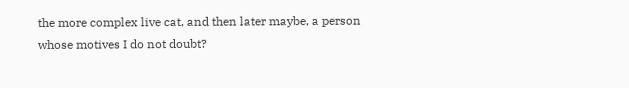the more complex live cat, and then later maybe, a person whose motives I do not doubt?